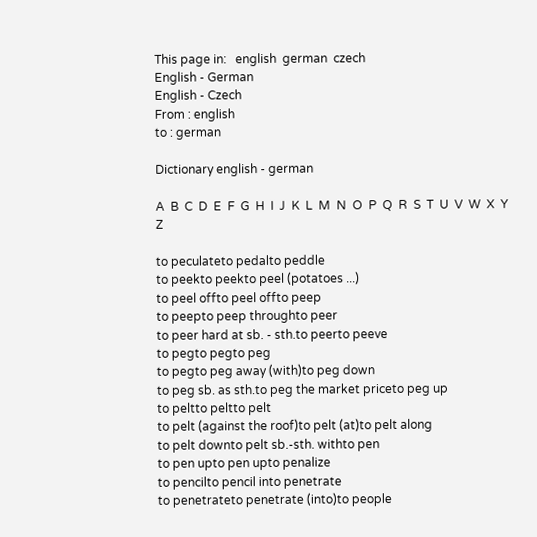This page in:   english  german  czech
English - German
English - Czech
From : english
to : german

Dictionary english - german

A  B  C  D  E  F  G  H  I  J  K  L  M  N  O  P  Q  R  S  T  U  V  W  X  Y  Z

to peculateto pedalto peddle
to peekto peekto peel (potatoes ...)
to peel offto peel offto peep
to peepto peep throughto peer
to peer hard at sb. - sth.to peerto peeve
to pegto pegto peg
to pegto peg away (with)to peg down
to peg sb. as sth.to peg the market priceto peg up
to peltto peltto pelt
to pelt (against the roof)to pelt (at)to pelt along
to pelt downto pelt sb.-sth. withto pen
to pen upto pen upto penalize
to pencilto pencil into penetrate
to penetrateto penetrate (into)to people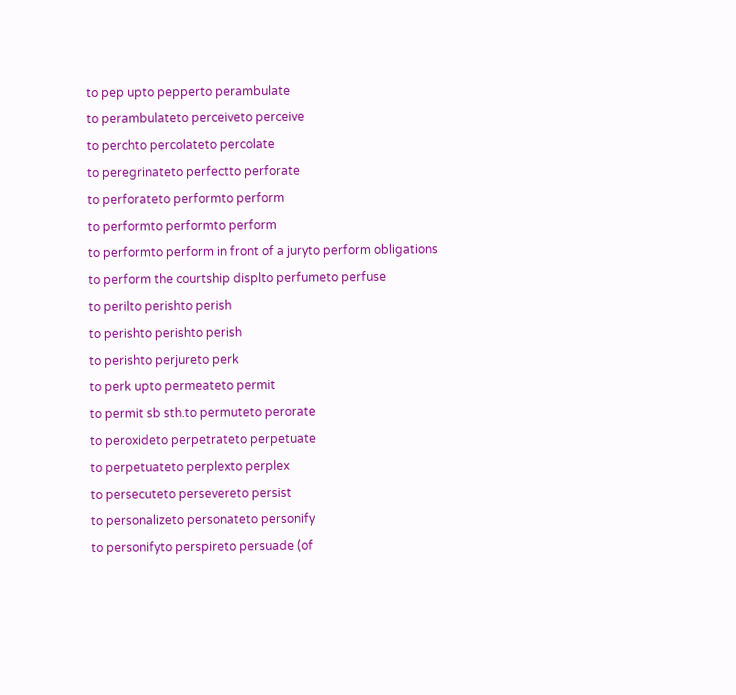to pep upto pepperto perambulate
to perambulateto perceiveto perceive
to perchto percolateto percolate
to peregrinateto perfectto perforate
to perforateto performto perform
to performto performto perform
to performto perform in front of a juryto perform obligations
to perform the courtship displto perfumeto perfuse
to perilto perishto perish
to perishto perishto perish
to perishto perjureto perk
to perk upto permeateto permit
to permit sb sth.to permuteto perorate
to peroxideto perpetrateto perpetuate
to perpetuateto perplexto perplex
to persecuteto persevereto persist
to personalizeto personateto personify
to personifyto perspireto persuade (of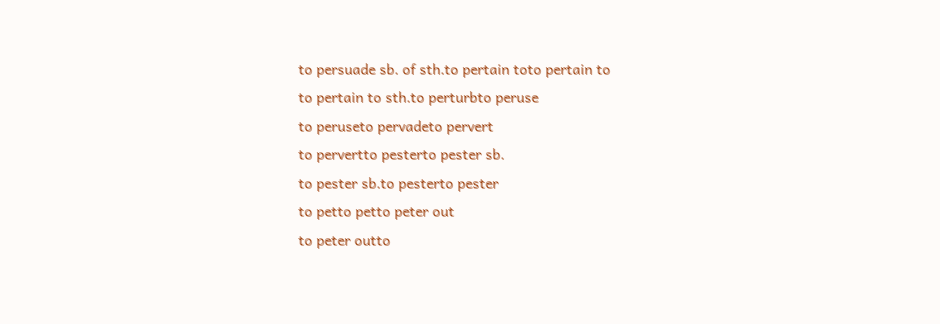to persuade sb. of sth.to pertain toto pertain to
to pertain to sth.to perturbto peruse
to peruseto pervadeto pervert
to pervertto pesterto pester sb.
to pester sb.to pesterto pester
to petto petto peter out
to peter outto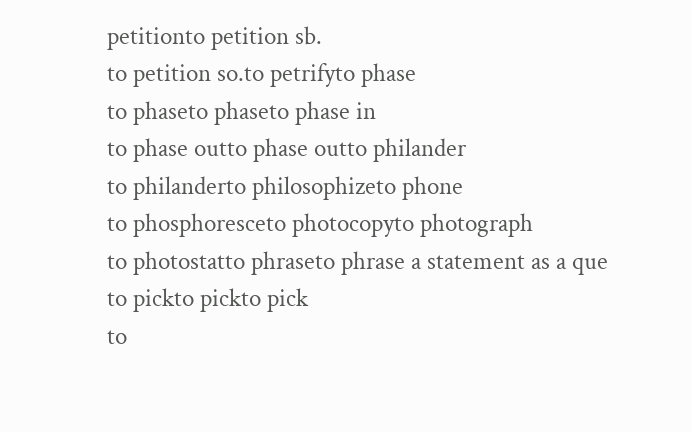petitionto petition sb.
to petition so.to petrifyto phase
to phaseto phaseto phase in
to phase outto phase outto philander
to philanderto philosophizeto phone
to phosphoresceto photocopyto photograph
to photostatto phraseto phrase a statement as a que
to pickto pickto pick
to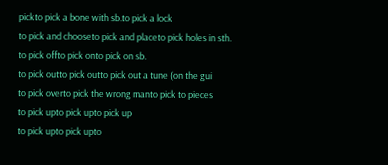pickto pick a bone with sb.to pick a lock
to pick and chooseto pick and placeto pick holes in sth.
to pick offto pick onto pick on sb.
to pick outto pick outto pick out a tune (on the gui
to pick overto pick the wrong manto pick to pieces
to pick upto pick upto pick up
to pick upto pick upto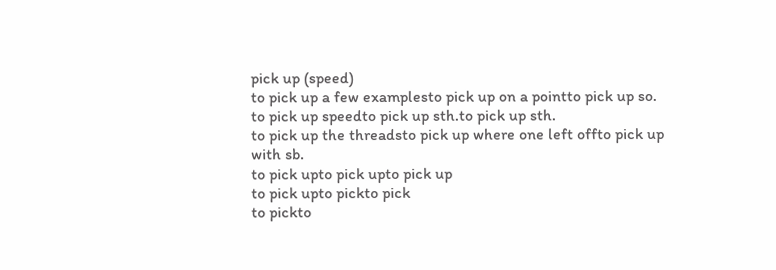pick up (speed)
to pick up a few examplesto pick up on a pointto pick up so.
to pick up speedto pick up sth.to pick up sth.
to pick up the threadsto pick up where one left offto pick up with sb.
to pick upto pick upto pick up
to pick upto pickto pick
to pickto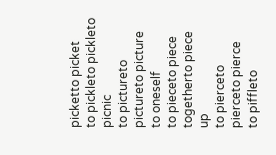picketto picket
to pickleto pickleto picnic
to pictureto pictureto picture to oneself
to pieceto piece togetherto piece up
to pierceto pierceto pierce
to piffleto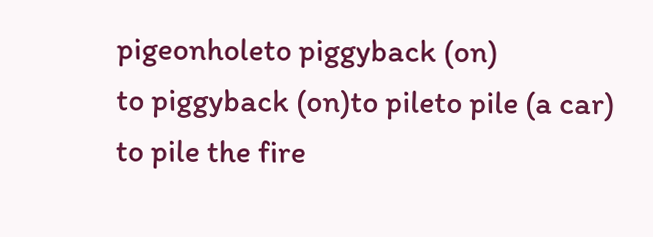pigeonholeto piggyback (on)
to piggyback (on)to pileto pile (a car)
to pile the fire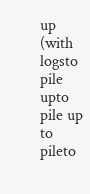up (with logsto pile upto pile up
to pileto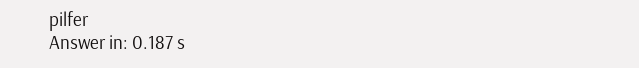pilfer
Answer in: 0.187 s